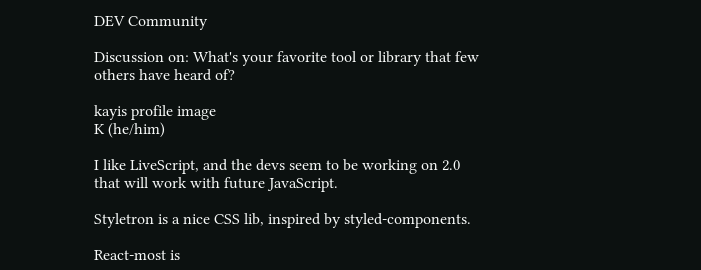DEV Community

Discussion on: What's your favorite tool or library that few others have heard of?

kayis profile image
K (he/him)

I like LiveScript, and the devs seem to be working on 2.0 that will work with future JavaScript.

Styletron is a nice CSS lib, inspired by styled-components.

React-most is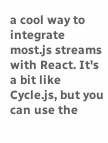a cool way to integrate most.js streams with React. It's a bit like Cycle.js, but you can use the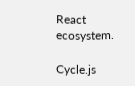React ecosystem.

Cycle.js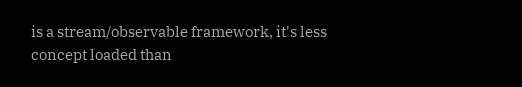is a stream/observable framework, it's less concept loaded than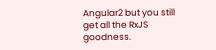Angular2 but you still get all the RxJS goodness.